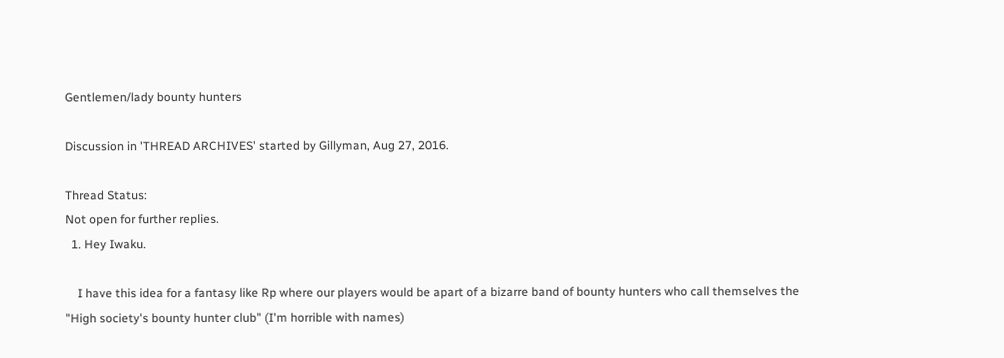Gentlemen/lady bounty hunters

Discussion in 'THREAD ARCHIVES' started by Gillyman, Aug 27, 2016.

Thread Status:
Not open for further replies.
  1. Hey Iwaku.

    I have this idea for a fantasy like Rp where our players would be apart of a bizarre band of bounty hunters who call themselves the "High society's bounty hunter club" (I'm horrible with names)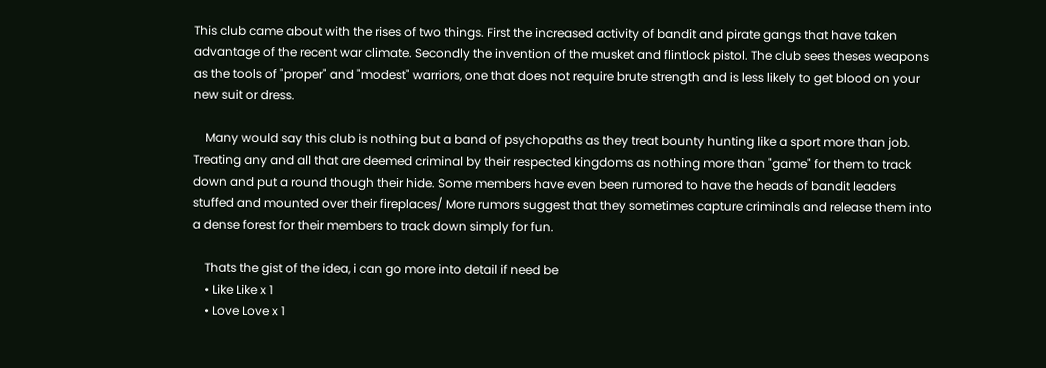This club came about with the rises of two things. First the increased activity of bandit and pirate gangs that have taken advantage of the recent war climate. Secondly the invention of the musket and flintlock pistol. The club sees theses weapons as the tools of "proper" and "modest" warriors, one that does not require brute strength and is less likely to get blood on your new suit or dress.

    Many would say this club is nothing but a band of psychopaths as they treat bounty hunting like a sport more than job. Treating any and all that are deemed criminal by their respected kingdoms as nothing more than "game" for them to track down and put a round though their hide. Some members have even been rumored to have the heads of bandit leaders stuffed and mounted over their fireplaces/ More rumors suggest that they sometimes capture criminals and release them into a dense forest for their members to track down simply for fun.

    Thats the gist of the idea, i can go more into detail if need be
    • Like Like x 1
    • Love Love x 1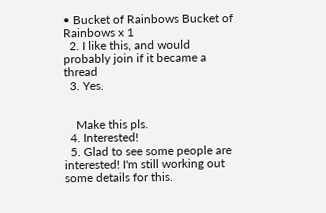• Bucket of Rainbows Bucket of Rainbows x 1
  2. I like this, and would probably join if it became a thread
  3. Yes.


    Make this pls.
  4. Interested!
  5. Glad to see some people are interested! I'm still working out some details for this.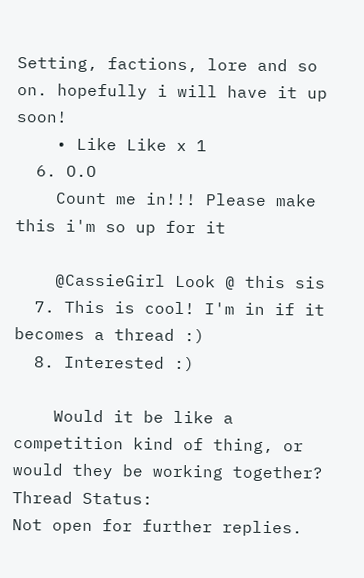Setting, factions, lore and so on. hopefully i will have it up soon!
    • Like Like x 1
  6. O.O
    Count me in!!! Please make this i'm so up for it

    @CassieGirl Look @ this sis
  7. This is cool! I'm in if it becomes a thread :)
  8. Interested :)

    Would it be like a competition kind of thing, or would they be working together?
Thread Status:
Not open for further replies.